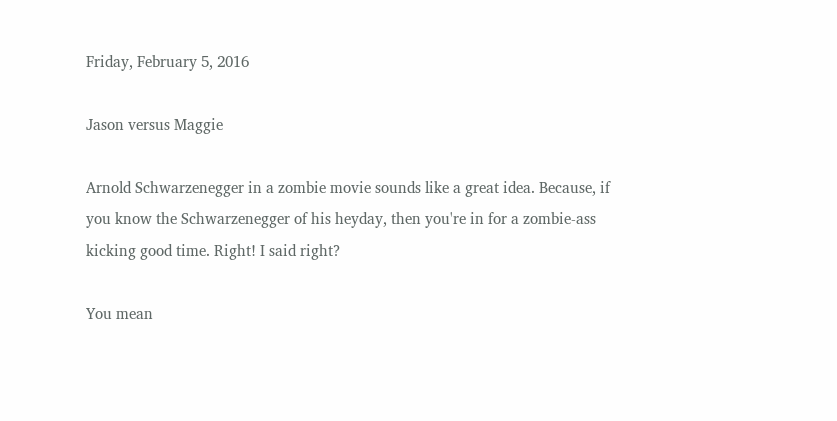Friday, February 5, 2016

Jason versus Maggie

Arnold Schwarzenegger in a zombie movie sounds like a great idea. Because, if you know the Schwarzenegger of his heyday, then you're in for a zombie-ass kicking good time. Right! I said right?

You mean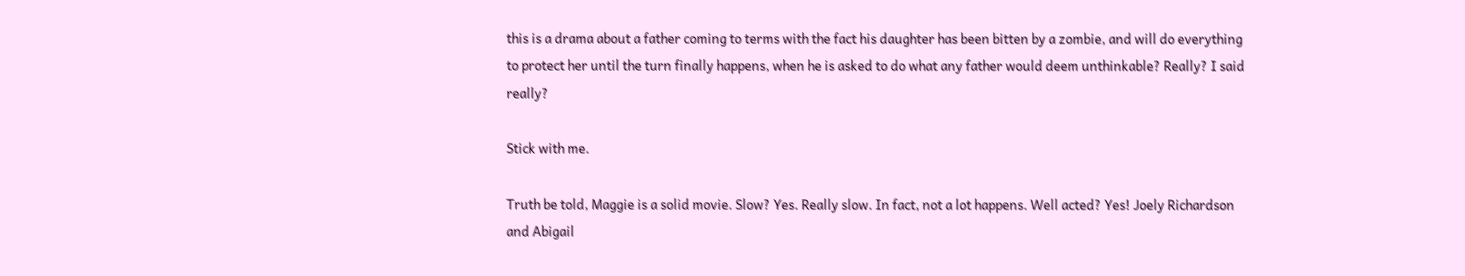this is a drama about a father coming to terms with the fact his daughter has been bitten by a zombie, and will do everything to protect her until the turn finally happens, when he is asked to do what any father would deem unthinkable? Really? I said really?

Stick with me.

Truth be told, Maggie is a solid movie. Slow? Yes. Really slow. In fact, not a lot happens. Well acted? Yes! Joely Richardson and Abigail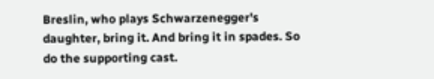Breslin, who plays Schwarzenegger's daughter, bring it. And bring it in spades. So do the supporting cast.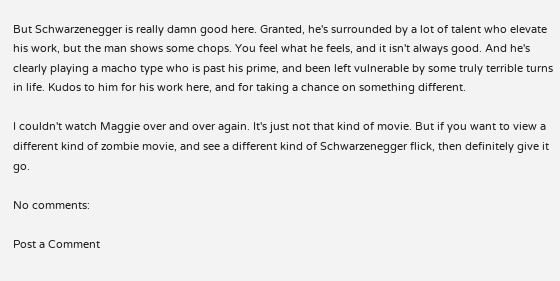But Schwarzenegger is really damn good here. Granted, he's surrounded by a lot of talent who elevate his work, but the man shows some chops. You feel what he feels, and it isn't always good. And he's clearly playing a macho type who is past his prime, and been left vulnerable by some truly terrible turns in life. Kudos to him for his work here, and for taking a chance on something different.

I couldn't watch Maggie over and over again. It's just not that kind of movie. But if you want to view a different kind of zombie movie, and see a different kind of Schwarzenegger flick, then definitely give it go.

No comments:

Post a Comment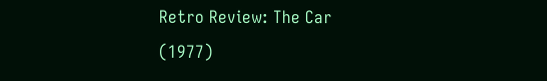Retro Review: The Car (1977)